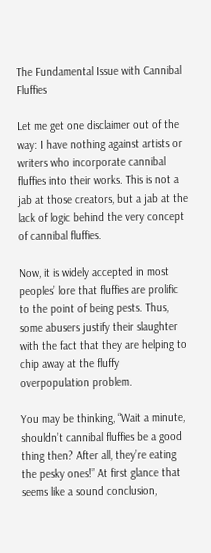The Fundamental Issue with Cannibal Fluffies

Let me get one disclaimer out of the way: I have nothing against artists or writers who incorporate cannibal fluffies into their works. This is not a jab at those creators, but a jab at the lack of logic behind the very concept of cannibal fluffies.

Now, it is widely accepted in most peoples’ lore that fluffies are prolific to the point of being pests. Thus, some abusers justify their slaughter with the fact that they are helping to chip away at the fluffy overpopulation problem.

You may be thinking, “Wait a minute, shouldn’t cannibal fluffies be a good thing then? After all, they’re eating the pesky ones!” At first glance that seems like a sound conclusion,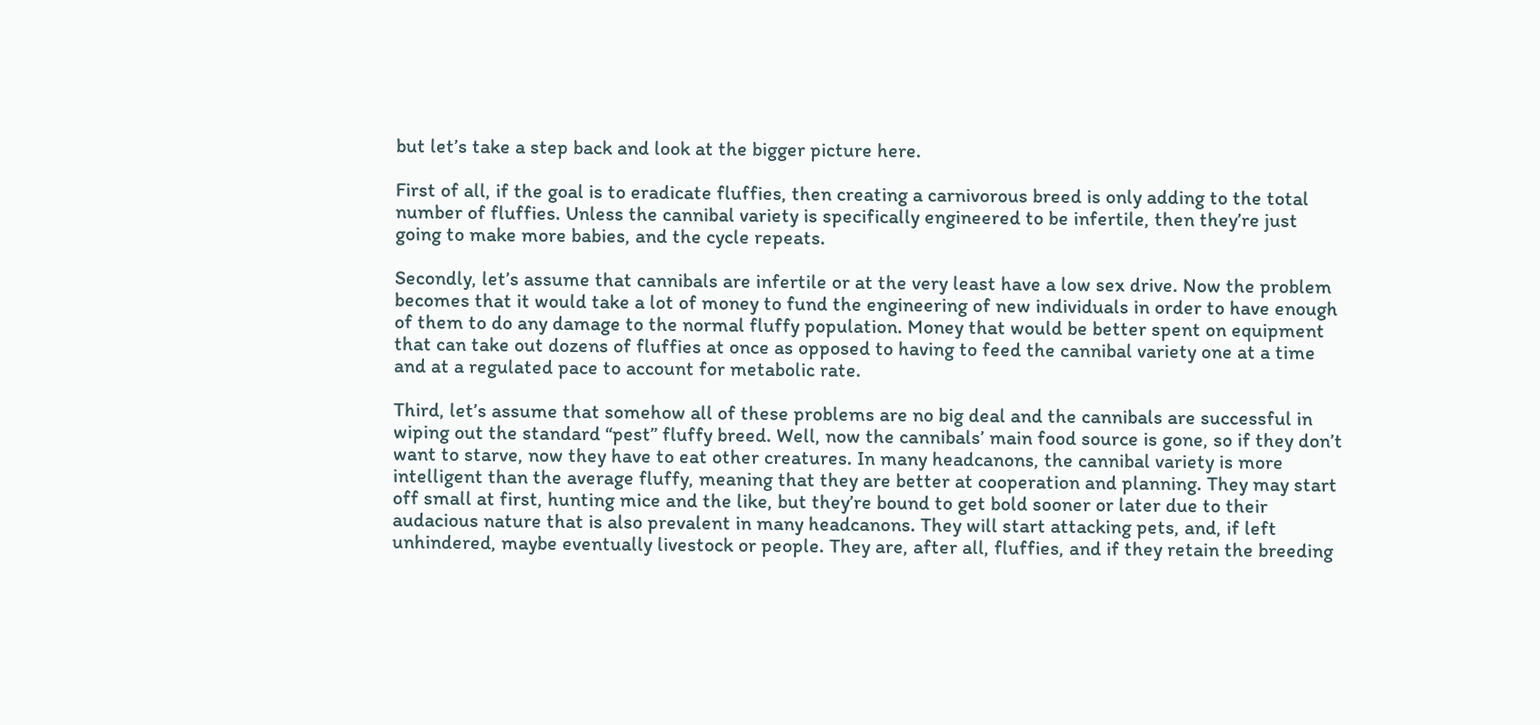but let’s take a step back and look at the bigger picture here.

First of all, if the goal is to eradicate fluffies, then creating a carnivorous breed is only adding to the total number of fluffies. Unless the cannibal variety is specifically engineered to be infertile, then they’re just going to make more babies, and the cycle repeats.

Secondly, let’s assume that cannibals are infertile or at the very least have a low sex drive. Now the problem becomes that it would take a lot of money to fund the engineering of new individuals in order to have enough of them to do any damage to the normal fluffy population. Money that would be better spent on equipment that can take out dozens of fluffies at once as opposed to having to feed the cannibal variety one at a time and at a regulated pace to account for metabolic rate.

Third, let’s assume that somehow all of these problems are no big deal and the cannibals are successful in wiping out the standard “pest” fluffy breed. Well, now the cannibals’ main food source is gone, so if they don’t want to starve, now they have to eat other creatures. In many headcanons, the cannibal variety is more intelligent than the average fluffy, meaning that they are better at cooperation and planning. They may start off small at first, hunting mice and the like, but they’re bound to get bold sooner or later due to their audacious nature that is also prevalent in many headcanons. They will start attacking pets, and, if left unhindered, maybe eventually livestock or people. They are, after all, fluffies, and if they retain the breeding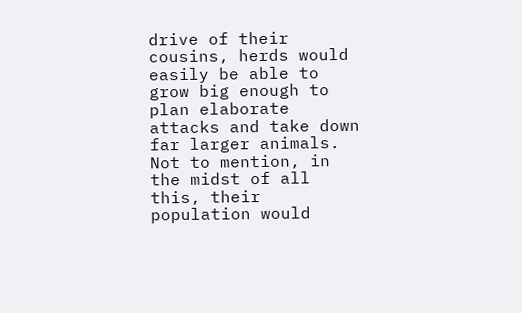drive of their cousins, herds would easily be able to grow big enough to plan elaborate attacks and take down far larger animals. Not to mention, in the midst of all this, their population would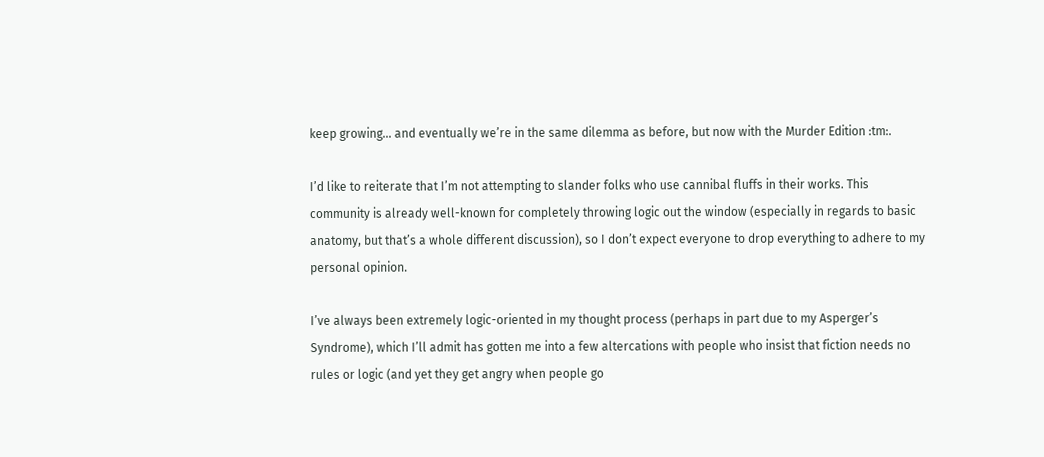keep growing… and eventually we’re in the same dilemma as before, but now with the Murder Edition :tm:.

I’d like to reiterate that I’m not attempting to slander folks who use cannibal fluffs in their works. This community is already well-known for completely throwing logic out the window (especially in regards to basic anatomy, but that’s a whole different discussion), so I don’t expect everyone to drop everything to adhere to my personal opinion.

I’ve always been extremely logic-oriented in my thought process (perhaps in part due to my Asperger’s Syndrome), which I’ll admit has gotten me into a few altercations with people who insist that fiction needs no rules or logic (and yet they get angry when people go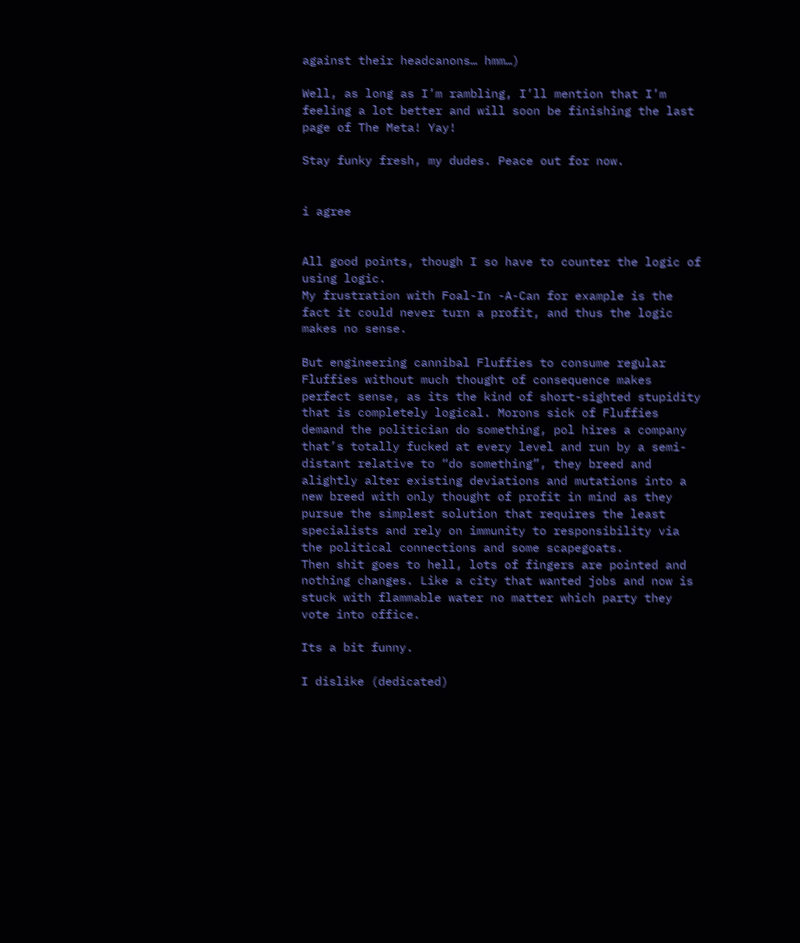against their headcanons… hmm…)

Well, as long as I’m rambling, I’ll mention that I’m feeling a lot better and will soon be finishing the last page of The Meta! Yay!

Stay funky fresh, my dudes. Peace out for now.


i agree


All good points, though I so have to counter the logic of using logic.
My frustration with Foal-In -A-Can for example is the fact it could never turn a profit, and thus the logic makes no sense.

But engineering cannibal Fluffies to consume regular Fluffies without much thought of consequence makes perfect sense, as its the kind of short-sighted stupidity that is completely logical. Morons sick of Fluffies demand the politician do something, pol hires a company that’s totally fucked at every level and run by a semi-distant relative to “do something”, they breed and alightly alter existing deviations and mutations into a new breed with only thought of profit in mind as they pursue the simplest solution that requires the least specialists and rely on immunity to responsibility via the political connections and some scapegoats.
Then shit goes to hell, lots of fingers are pointed and nothing changes. Like a city that wanted jobs and now is stuck with flammable water no matter which party they vote into office.

Its a bit funny.

I dislike (dedicated)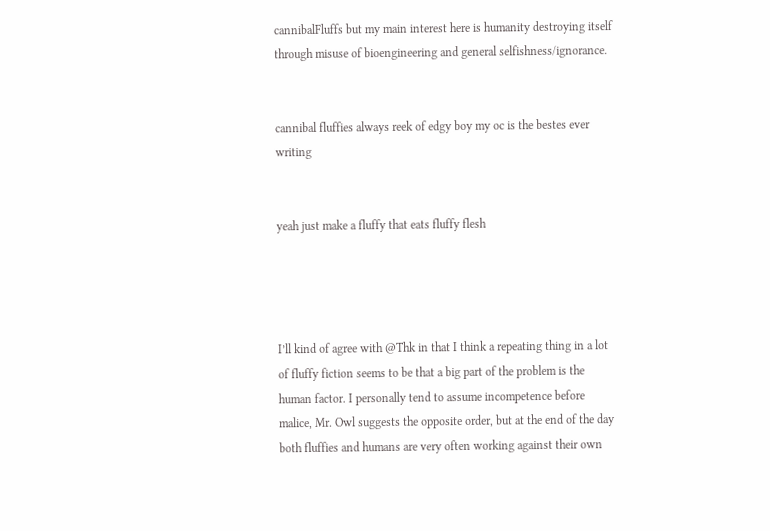cannibalFluffs but my main interest here is humanity destroying itself through misuse of bioengineering and general selfishness/ignorance.


cannibal fluffies always reek of edgy boy my oc is the bestes ever writing


yeah just make a fluffy that eats fluffy flesh




I’ll kind of agree with @Thk in that I think a repeating thing in a lot of fluffy fiction seems to be that a big part of the problem is the human factor. I personally tend to assume incompetence before malice, Mr. Owl suggests the opposite order, but at the end of the day both fluffies and humans are very often working against their own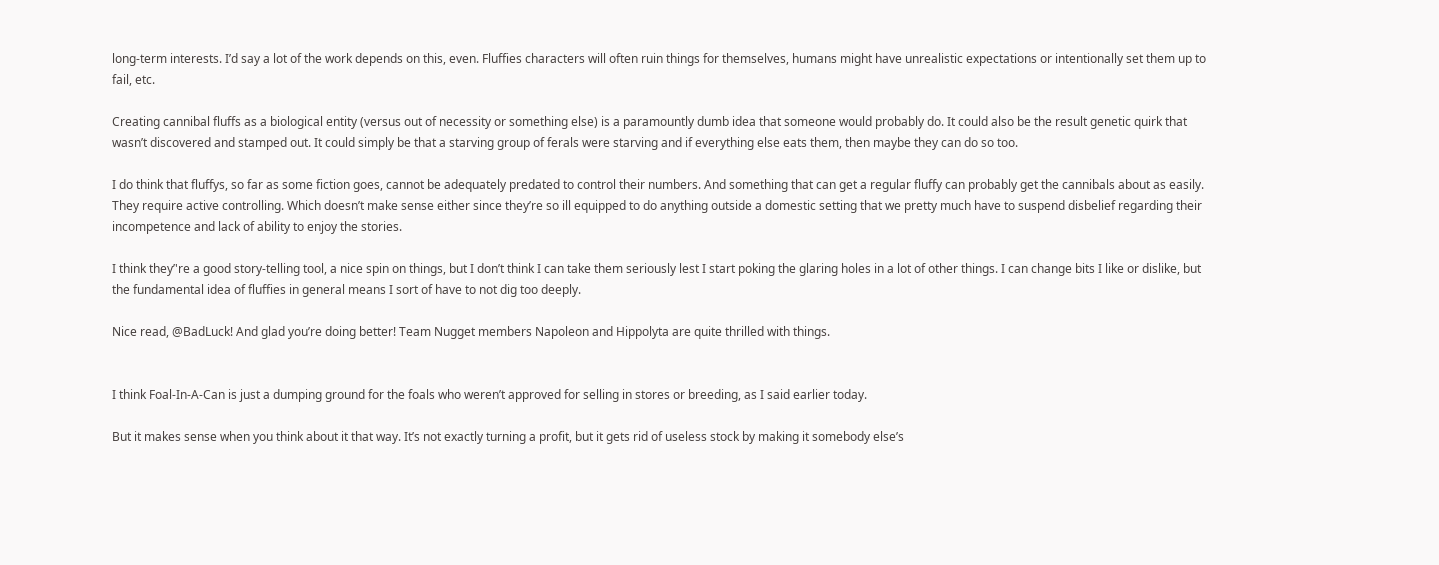long-term interests. I’d say a lot of the work depends on this, even. Fluffies characters will often ruin things for themselves, humans might have unrealistic expectations or intentionally set them up to fail, etc.

Creating cannibal fluffs as a biological entity (versus out of necessity or something else) is a paramountly dumb idea that someone would probably do. It could also be the result genetic quirk that wasn’t discovered and stamped out. It could simply be that a starving group of ferals were starving and if everything else eats them, then maybe they can do so too.

I do think that fluffys, so far as some fiction goes, cannot be adequately predated to control their numbers. And something that can get a regular fluffy can probably get the cannibals about as easily. They require active controlling. Which doesn’t make sense either since they’re so ill equipped to do anything outside a domestic setting that we pretty much have to suspend disbelief regarding their incompetence and lack of ability to enjoy the stories.

I think they’'re a good story-telling tool, a nice spin on things, but I don’t think I can take them seriously lest I start poking the glaring holes in a lot of other things. I can change bits I like or dislike, but the fundamental idea of fluffies in general means I sort of have to not dig too deeply.

Nice read, @BadLuck! And glad you’re doing better! Team Nugget members Napoleon and Hippolyta are quite thrilled with things.


I think Foal-In-A-Can is just a dumping ground for the foals who weren’t approved for selling in stores or breeding, as I said earlier today.

But it makes sense when you think about it that way. It’s not exactly turning a profit, but it gets rid of useless stock by making it somebody else’s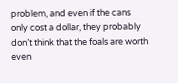problem, and even if the cans only cost a dollar, they probably don’t think that the foals are worth even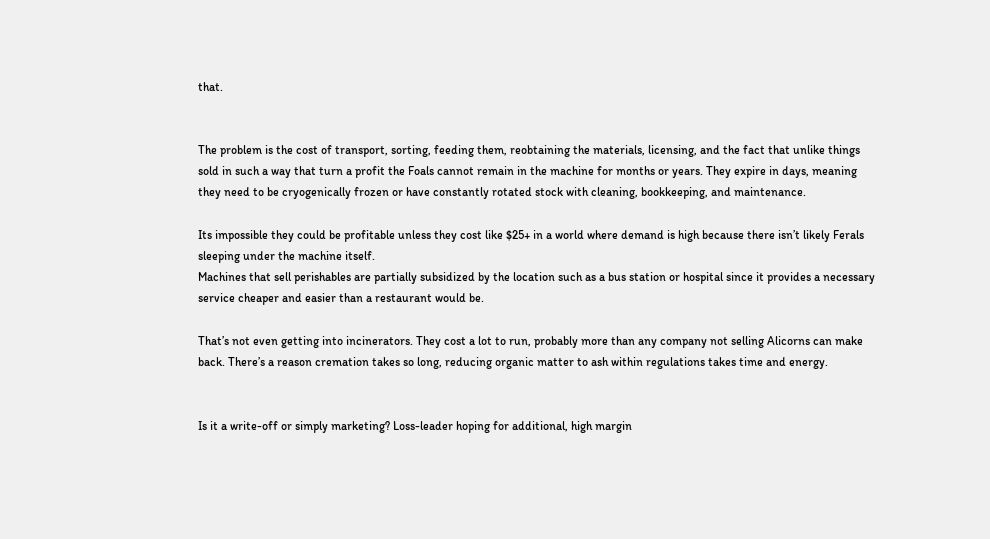that.


The problem is the cost of transport, sorting, feeding them, reobtaining the materials, licensing, and the fact that unlike things sold in such a way that turn a profit the Foals cannot remain in the machine for months or years. They expire in days, meaning they need to be cryogenically frozen or have constantly rotated stock with cleaning, bookkeeping, and maintenance.

Its impossible they could be profitable unless they cost like $25+ in a world where demand is high because there isn’t likely Ferals sleeping under the machine itself.
Machines that sell perishables are partially subsidized by the location such as a bus station or hospital since it provides a necessary service cheaper and easier than a restaurant would be.

That’s not even getting into incinerators. They cost a lot to run, probably more than any company not selling Alicorns can make back. There’s a reason cremation takes so long, reducing organic matter to ash within regulations takes time and energy.


Is it a write-off or simply marketing? Loss-leader hoping for additional, high margin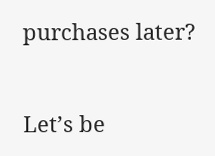purchases later?


Let’s be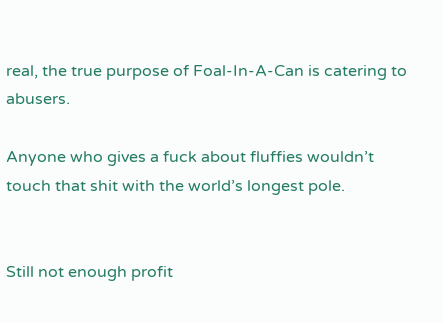real, the true purpose of Foal-In-A-Can is catering to abusers.

Anyone who gives a fuck about fluffies wouldn’t touch that shit with the world’s longest pole.


Still not enough profit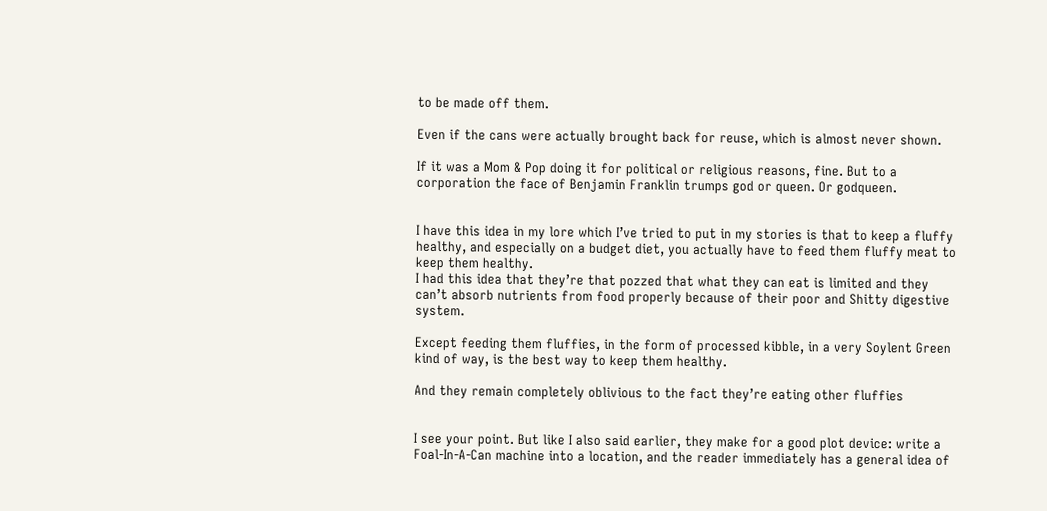to be made off them.

Even if the cans were actually brought back for reuse, which is almost never shown.

If it was a Mom & Pop doing it for political or religious reasons, fine. But to a corporation the face of Benjamin Franklin trumps god or queen. Or godqueen.


I have this idea in my lore which I’ve tried to put in my stories is that to keep a fluffy healthy, and especially on a budget diet, you actually have to feed them fluffy meat to keep them healthy.
I had this idea that they’re that pozzed that what they can eat is limited and they can’t absorb nutrients from food properly because of their poor and Shitty digestive system.

Except feeding them fluffies, in the form of processed kibble, in a very Soylent Green kind of way, is the best way to keep them healthy.

And they remain completely oblivious to the fact they’re eating other fluffies


I see your point. But like I also said earlier, they make for a good plot device: write a Foal-In-A-Can machine into a location, and the reader immediately has a general idea of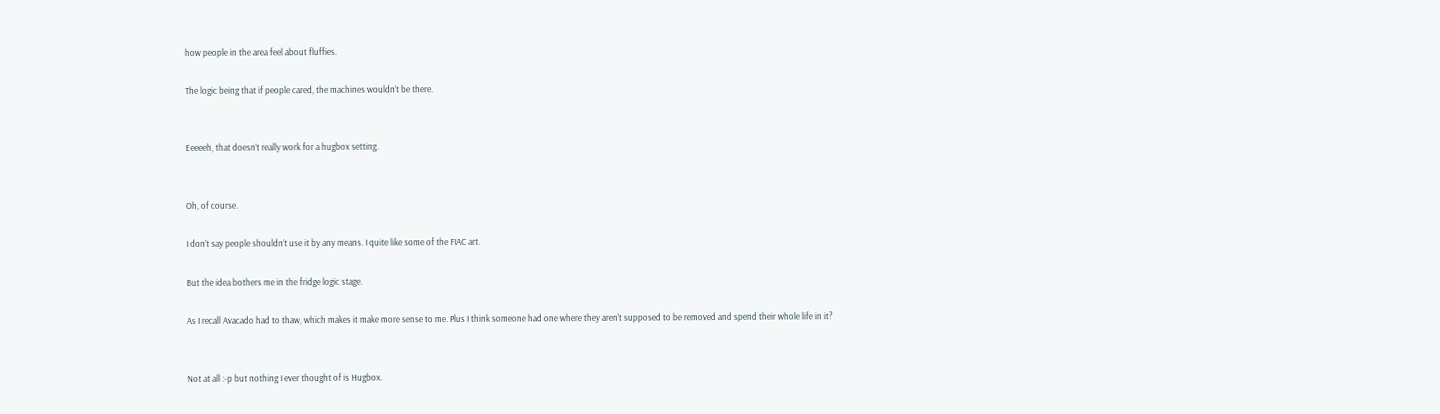how people in the area feel about fluffies.

The logic being that if people cared, the machines wouldn’t be there.


Eeeeeh, that doesn’t really work for a hugbox setting.


Oh, of course.

I don’t say people shouldn’t use it by any means. I quite like some of the FIAC art.

But the idea bothers me in the fridge logic stage.

As I recall Avacado had to thaw, which makes it make more sense to me. Plus I think someone had one where they aren’t supposed to be removed and spend their whole life in it?


Not at all :-p but nothing I ever thought of is Hugbox.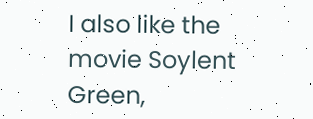I also like the movie Soylent Green,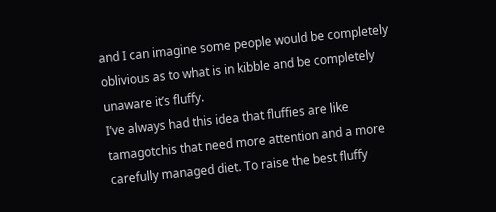and I can imagine some people would be completely oblivious as to what is in kibble and be completely unaware it’s fluffy.
I’ve always had this idea that fluffies are like tamagotchis that need more attention and a more carefully managed diet. To raise the best fluffy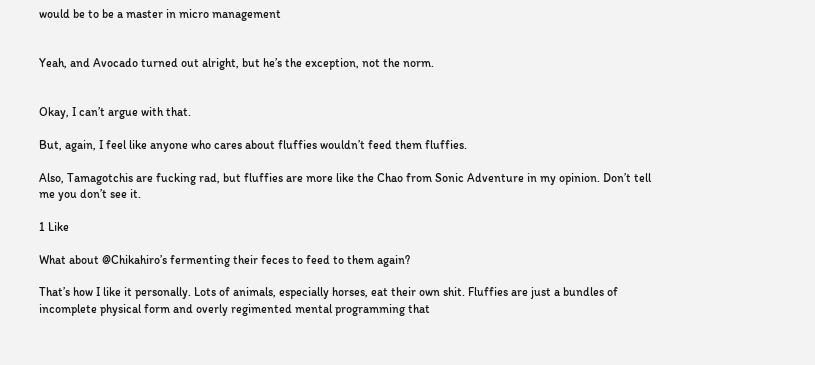would be to be a master in micro management


Yeah, and Avocado turned out alright, but he’s the exception, not the norm.


Okay, I can’t argue with that.

But, again, I feel like anyone who cares about fluffies wouldn’t feed them fluffies.

Also, Tamagotchis are fucking rad, but fluffies are more like the Chao from Sonic Adventure in my opinion. Don’t tell me you don’t see it.

1 Like

What about @Chikahiro’s fermenting their feces to feed to them again?

That’s how I like it personally. Lots of animals, especially horses, eat their own shit. Fluffies are just a bundles of incomplete physical form and overly regimented mental programming that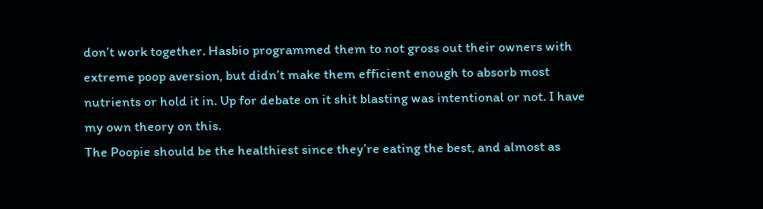don’t work together. Hasbio programmed them to not gross out their owners with extreme poop aversion, but didn’t make them efficient enough to absorb most nutrients or hold it in. Up for debate on it shit blasting was intentional or not. I have my own theory on this.
The Poopie should be the healthiest since they’re eating the best, and almost as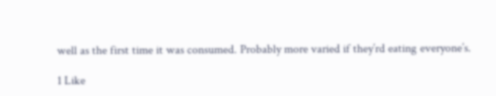well as the first time it was consumed. Probably more varied if they’rd eating everyone’s.

1 Like